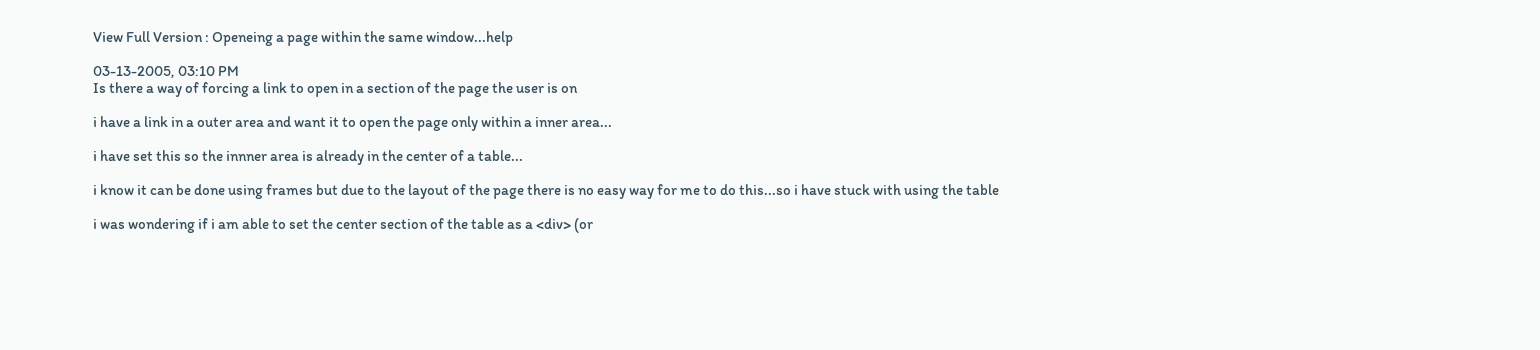View Full Version : Openeing a page within the same window...help

03-13-2005, 03:10 PM
Is there a way of forcing a link to open in a section of the page the user is on

i have a link in a outer area and want it to open the page only within a inner area...

i have set this so the innner area is already in the center of a table...

i know it can be done using frames but due to the layout of the page there is no easy way for me to do this...so i have stuck with using the table

i was wondering if i am able to set the center section of the table as a <div> (or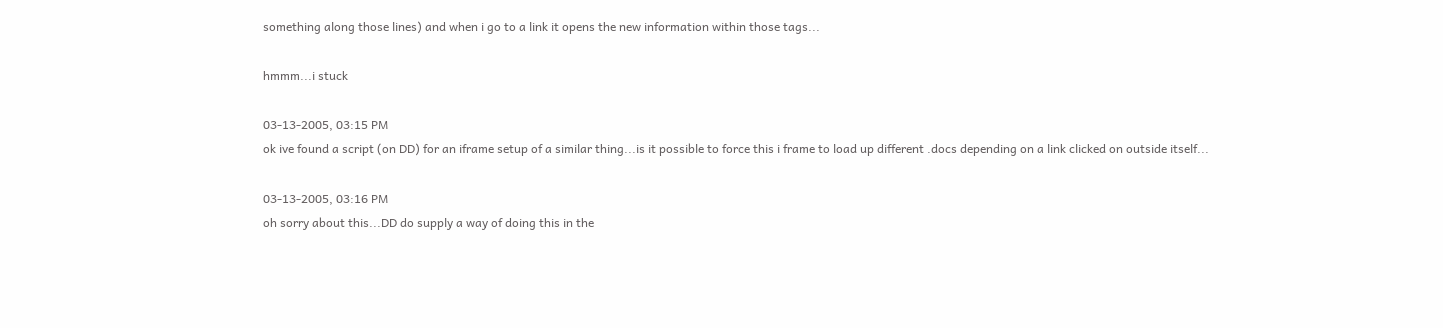something along those lines) and when i go to a link it opens the new information within those tags...

hmmm...i stuck

03-13-2005, 03:15 PM
ok ive found a script (on DD) for an iframe setup of a similar thing...is it possible to force this i frame to load up different .docs depending on a link clicked on outside itself...

03-13-2005, 03:16 PM
oh sorry about this...DD do supply a way of doing this in the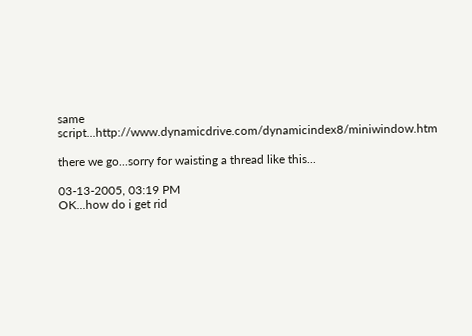same script...http://www.dynamicdrive.com/dynamicindex8/miniwindow.htm

there we go...sorry for waisting a thread like this...

03-13-2005, 03:19 PM
OK...how do i get rid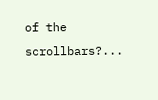of the scrollbars?...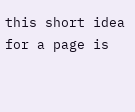this short idea for a page is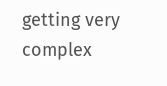getting very complex